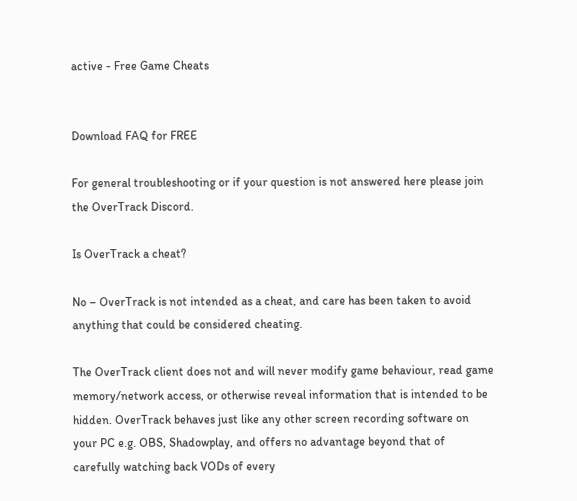active - Free Game Cheats


Download FAQ for FREE

For general troubleshooting or if your question is not answered here please join the OverTrack Discord.

Is OverTrack a cheat?

No – OverTrack is not intended as a cheat, and care has been taken to avoid anything that could be considered cheating.

The OverTrack client does not and will never modify game behaviour, read game memory/network access, or otherwise reveal information that is intended to be hidden. OverTrack behaves just like any other screen recording software on your PC e.g. OBS, Shadowplay, and offers no advantage beyond that of carefully watching back VODs of every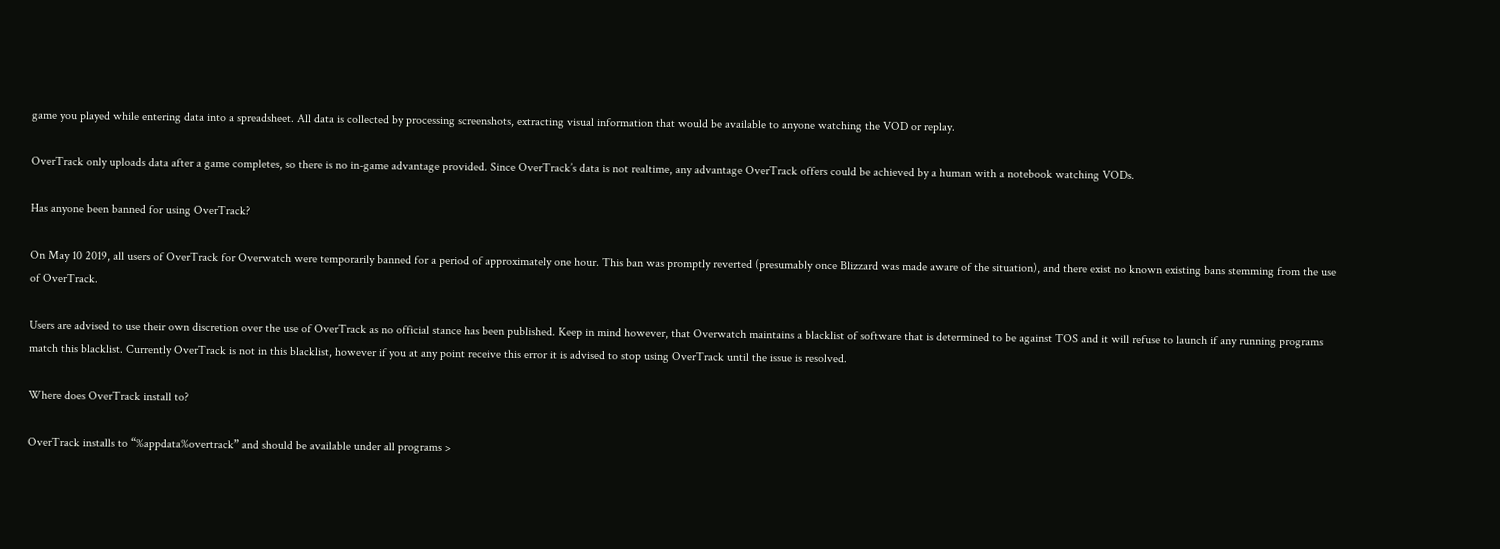game you played while entering data into a spreadsheet. All data is collected by processing screenshots, extracting visual information that would be available to anyone watching the VOD or replay.

OverTrack only uploads data after a game completes, so there is no in-game advantage provided. Since OverTrack’s data is not realtime, any advantage OverTrack offers could be achieved by a human with a notebook watching VODs.

Has anyone been banned for using OverTrack?

On May 10 2019, all users of OverTrack for Overwatch were temporarily banned for a period of approximately one hour. This ban was promptly reverted (presumably once Blizzard was made aware of the situation), and there exist no known existing bans stemming from the use of OverTrack.

Users are advised to use their own discretion over the use of OverTrack as no official stance has been published. Keep in mind however, that Overwatch maintains a blacklist of software that is determined to be against TOS and it will refuse to launch if any running programs match this blacklist. Currently OverTrack is not in this blacklist, however if you at any point receive this error it is advised to stop using OverTrack until the issue is resolved.

Where does OverTrack install to?

OverTrack installs to “%appdata%overtrack” and should be available under all programs >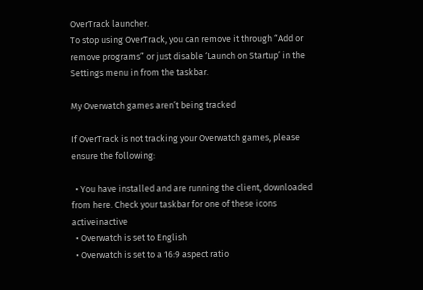OverTrack launcher.
To stop using OverTrack, you can remove it through “Add or remove programs” or just disable ‘Launch on Startup’ in the Settings menu in from the taskbar.

My Overwatch games aren’t being tracked

If OverTrack is not tracking your Overwatch games, please ensure the following:

  • You have installed and are running the client, downloaded from here. Check your taskbar for one of these icons activeinactive
  • Overwatch is set to English
  • Overwatch is set to a 16:9 aspect ratio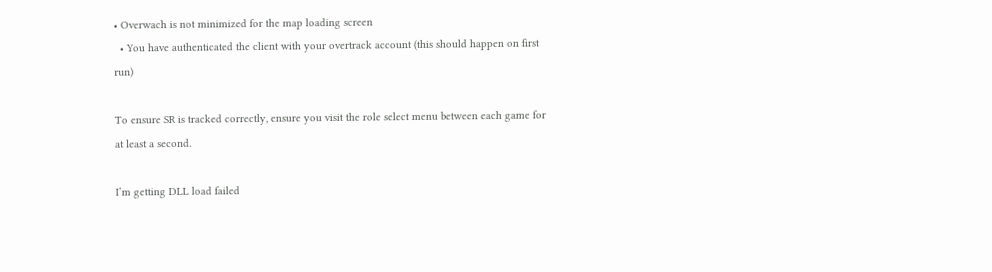• Overwach is not minimized for the map loading screen
  • You have authenticated the client with your overtrack account (this should happen on first run)

To ensure SR is tracked correctly, ensure you visit the role select menu between each game for at least a second.

I’m getting DLL load failed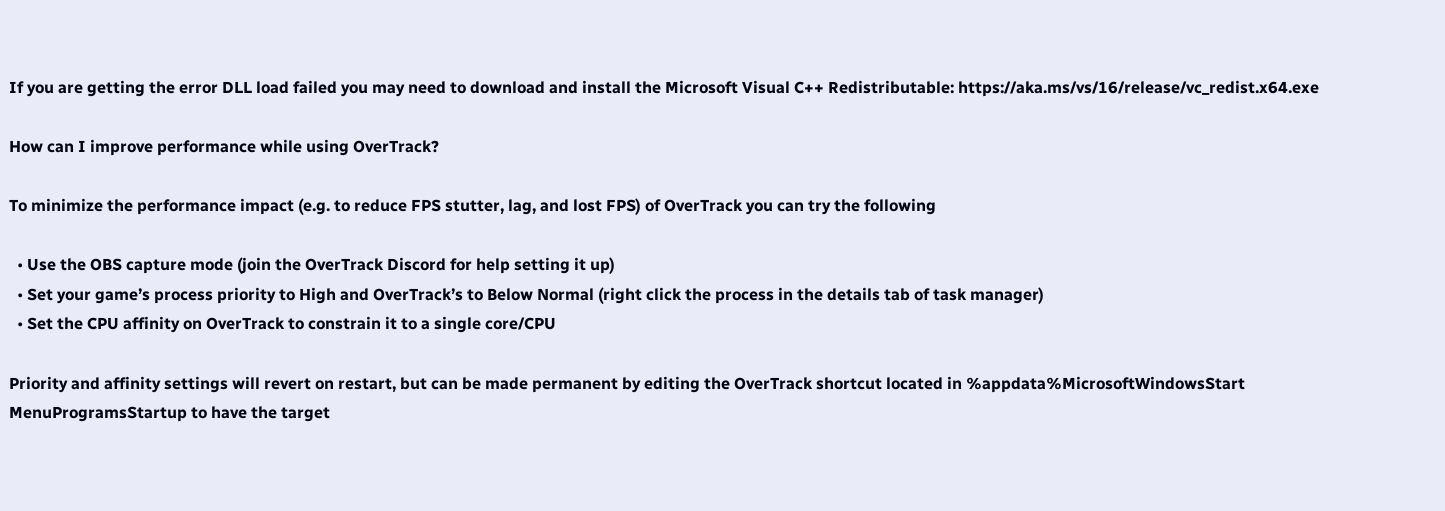If you are getting the error DLL load failed you may need to download and install the Microsoft Visual C++ Redistributable: https://aka.ms/vs/16/release/vc_redist.x64.exe

How can I improve performance while using OverTrack?

To minimize the performance impact (e.g. to reduce FPS stutter, lag, and lost FPS) of OverTrack you can try the following

  • Use the OBS capture mode (join the OverTrack Discord for help setting it up)
  • Set your game’s process priority to High and OverTrack’s to Below Normal (right click the process in the details tab of task manager)
  • Set the CPU affinity on OverTrack to constrain it to a single core/CPU

Priority and affinity settings will revert on restart, but can be made permanent by editing the OverTrack shortcut located in %appdata%MicrosoftWindowsStart MenuProgramsStartup to have the target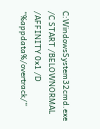C:WindowsSystem32cmd.exe /C START /BELOWNORMAL /AFFINITY 0x1 /D “%appdata%/overtrack/”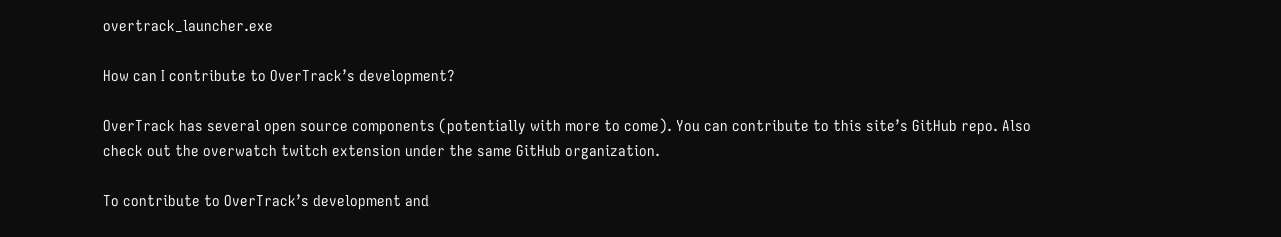overtrack_launcher.exe

How can I contribute to OverTrack’s development?

OverTrack has several open source components (potentially with more to come). You can contribute to this site’s GitHub repo. Also check out the overwatch twitch extension under the same GitHub organization.

To contribute to OverTrack’s development and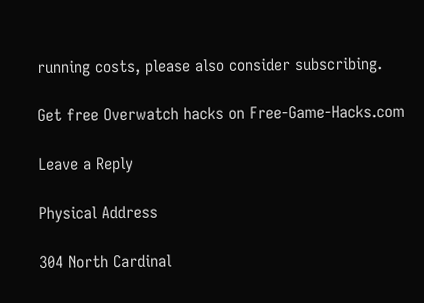running costs, please also consider subscribing.

Get free Overwatch hacks on Free-Game-Hacks.com

Leave a Reply

Physical Address

304 North Cardinal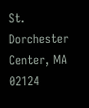St.
Dorchester Center, MA 02124